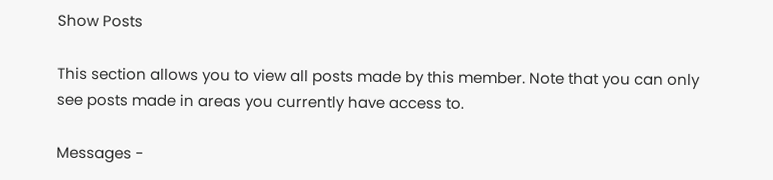Show Posts

This section allows you to view all posts made by this member. Note that you can only see posts made in areas you currently have access to.

Messages -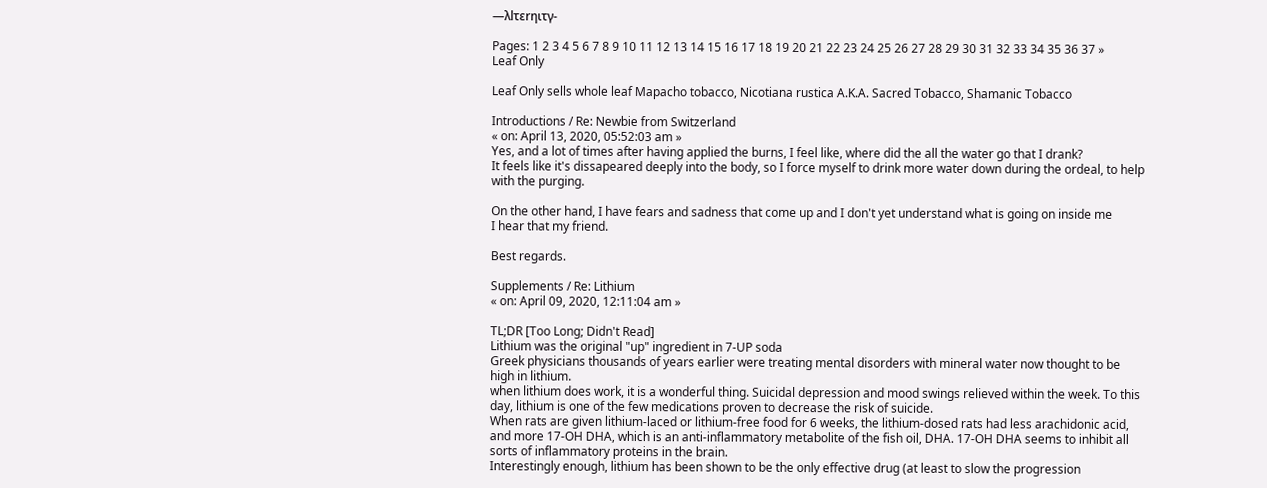―λlτεrηιτγ-

Pages: 1 2 3 4 5 6 7 8 9 10 11 12 13 14 15 16 17 18 19 20 21 22 23 24 25 26 27 28 29 30 31 32 33 34 35 36 37 »
Leaf Only

Leaf Only sells whole leaf Mapacho tobacco, Nicotiana rustica A.K.A. Sacred Tobacco, Shamanic Tobacco

Introductions / Re: Newbie from Switzerland
« on: April 13, 2020, 05:52:03 am »
Yes, and a lot of times after having applied the burns, I feel like, where did the all the water go that I drank?
It feels like it's dissapeared deeply into the body, so I force myself to drink more water down during the ordeal, to help with the purging.

On the other hand, I have fears and sadness that come up and I don't yet understand what is going on inside me
I hear that my friend.

Best regards.

Supplements / Re: Lithium
« on: April 09, 2020, 12:11:04 am »

TL;DR [Too Long; Didn't Read]
Lithium was the original "up" ingredient in 7-UP soda
Greek physicians thousands of years earlier were treating mental disorders with mineral water now thought to be high in lithium.
when lithium does work, it is a wonderful thing. Suicidal depression and mood swings relieved within the week. To this day, lithium is one of the few medications proven to decrease the risk of suicide.
When rats are given lithium-laced or lithium-free food for 6 weeks, the lithium-dosed rats had less arachidonic acid, and more 17-OH DHA, which is an anti-inflammatory metabolite of the fish oil, DHA. 17-OH DHA seems to inhibit all sorts of inflammatory proteins in the brain.
Interestingly enough, lithium has been shown to be the only effective drug (at least to slow the progression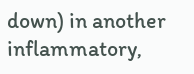down) in another inflammatory,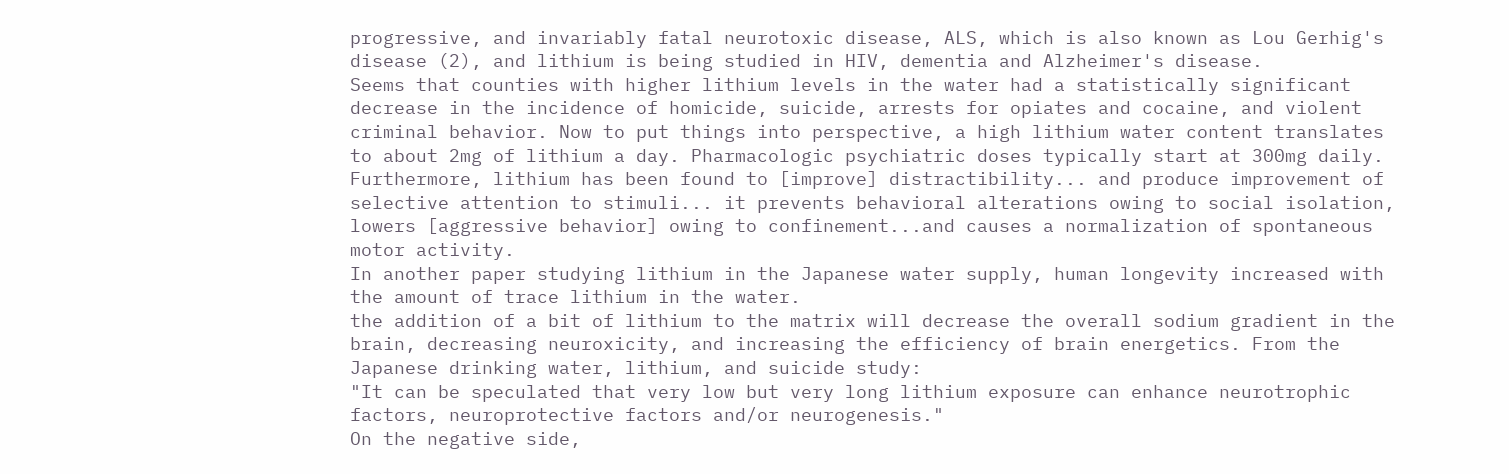progressive, and invariably fatal neurotoxic disease, ALS, which is also known as Lou Gerhig's disease (2), and lithium is being studied in HIV, dementia and Alzheimer's disease.
Seems that counties with higher lithium levels in the water had a statistically significant decrease in the incidence of homicide, suicide, arrests for opiates and cocaine, and violent criminal behavior. Now to put things into perspective, a high lithium water content translates to about 2mg of lithium a day. Pharmacologic psychiatric doses typically start at 300mg daily.
Furthermore, lithium has been found to [improve] distractibility... and produce improvement of selective attention to stimuli... it prevents behavioral alterations owing to social isolation, lowers [aggressive behavior] owing to confinement...and causes a normalization of spontaneous motor activity.
In another paper studying lithium in the Japanese water supply, human longevity increased with the amount of trace lithium in the water.
the addition of a bit of lithium to the matrix will decrease the overall sodium gradient in the brain, decreasing neuroxicity, and increasing the efficiency of brain energetics. From the Japanese drinking water, lithium, and suicide study:
"It can be speculated that very low but very long lithium exposure can enhance neurotrophic factors, neuroprotective factors and/or neurogenesis."
On the negative side,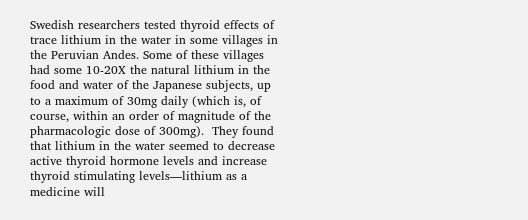Swedish researchers tested thyroid effects of trace lithium in the water in some villages in the Peruvian Andes. Some of these villages had some 10-20X the natural lithium in the food and water of the Japanese subjects, up to a maximum of 30mg daily (which is, of course, within an order of magnitude of the pharmacologic dose of 300mg).  They found that lithium in the water seemed to decrease active thyroid hormone levels and increase thyroid stimulating levels—lithium as a medicine will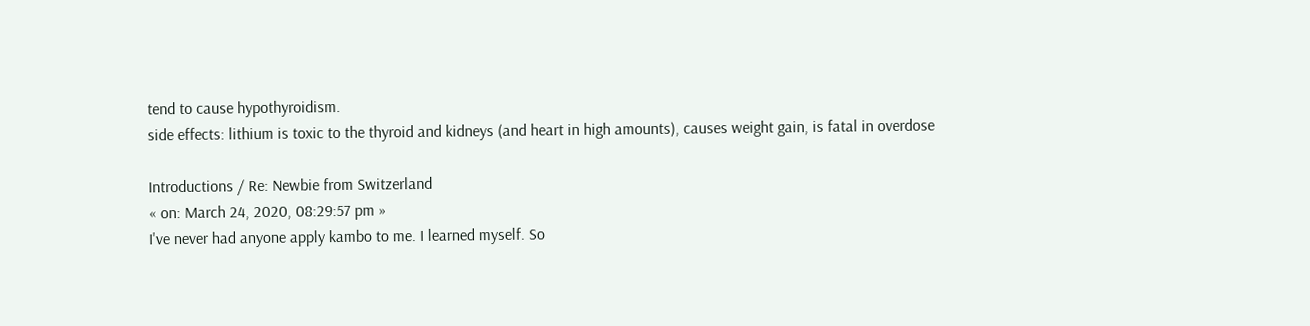tend to cause hypothyroidism.
side effects: lithium is toxic to the thyroid and kidneys (and heart in high amounts), causes weight gain, is fatal in overdose

Introductions / Re: Newbie from Switzerland
« on: March 24, 2020, 08:29:57 pm »
I've never had anyone apply kambo to me. I learned myself. So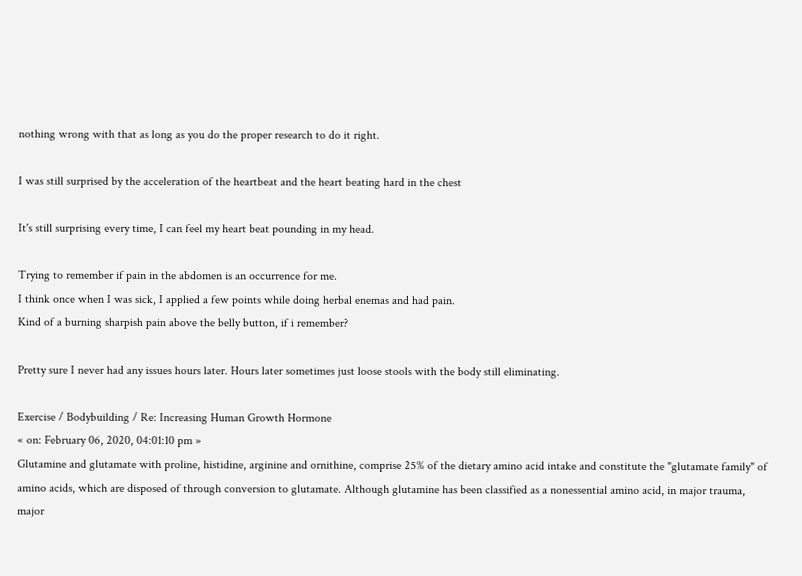nothing wrong with that as long as you do the proper research to do it right.

I was still surprised by the acceleration of the heartbeat and the heart beating hard in the chest

It's still surprising every time, I can feel my heart beat pounding in my head.

Trying to remember if pain in the abdomen is an occurrence for me.
I think once when I was sick, I applied a few points while doing herbal enemas and had pain.
Kind of a burning sharpish pain above the belly button, if i remember?

Pretty sure I never had any issues hours later. Hours later sometimes just loose stools with the body still eliminating.

Exercise / Bodybuilding / Re: Increasing Human Growth Hormone
« on: February 06, 2020, 04:01:10 pm »
Glutamine and glutamate with proline, histidine, arginine and ornithine, comprise 25% of the dietary amino acid intake and constitute the "glutamate family" of amino acids, which are disposed of through conversion to glutamate. Although glutamine has been classified as a nonessential amino acid, in major trauma, major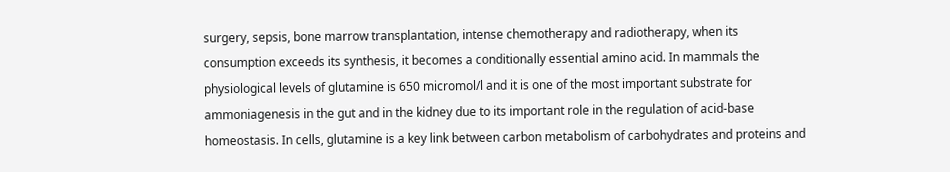surgery, sepsis, bone marrow transplantation, intense chemotherapy and radiotherapy, when its consumption exceeds its synthesis, it becomes a conditionally essential amino acid. In mammals the physiological levels of glutamine is 650 micromol/l and it is one of the most important substrate for ammoniagenesis in the gut and in the kidney due to its important role in the regulation of acid-base homeostasis. In cells, glutamine is a key link between carbon metabolism of carbohydrates and proteins and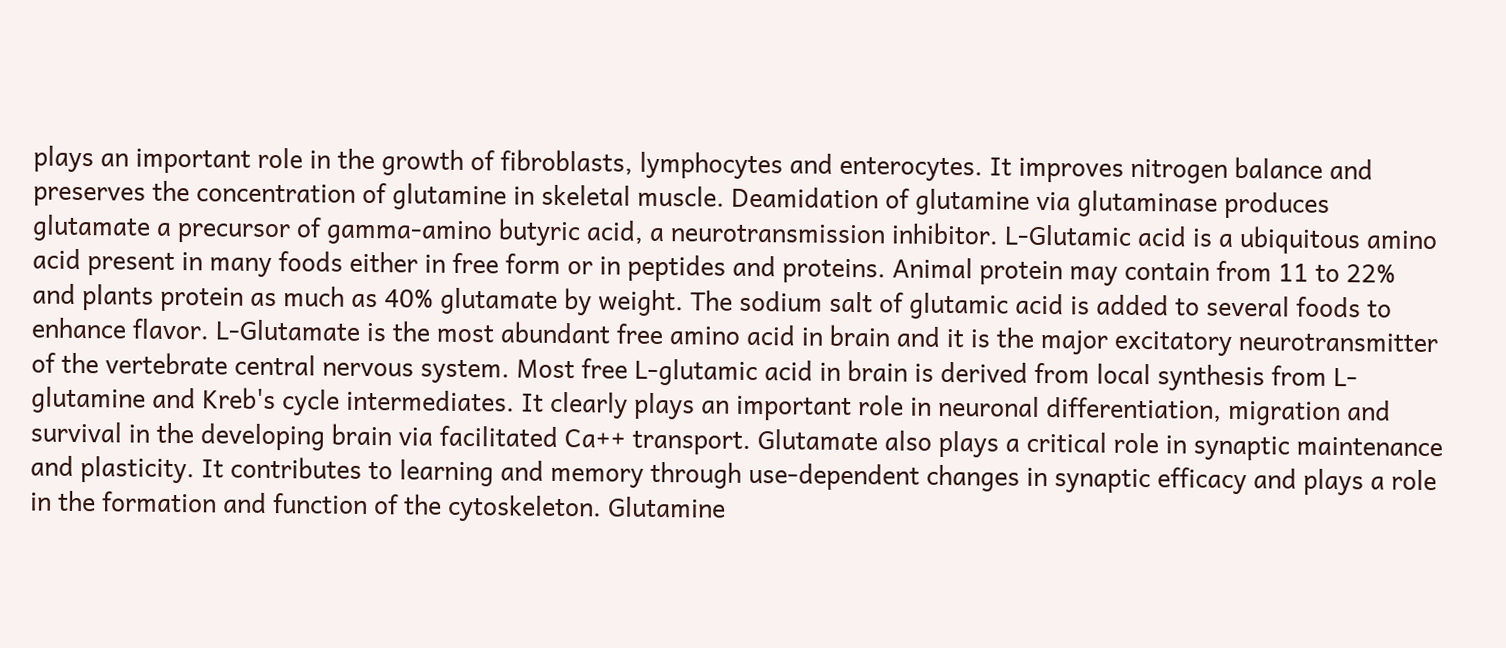plays an important role in the growth of fibroblasts, lymphocytes and enterocytes. It improves nitrogen balance and preserves the concentration of glutamine in skeletal muscle. Deamidation of glutamine via glutaminase produces glutamate a precursor of gamma-amino butyric acid, a neurotransmission inhibitor. L-Glutamic acid is a ubiquitous amino acid present in many foods either in free form or in peptides and proteins. Animal protein may contain from 11 to 22% and plants protein as much as 40% glutamate by weight. The sodium salt of glutamic acid is added to several foods to enhance flavor. L-Glutamate is the most abundant free amino acid in brain and it is the major excitatory neurotransmitter of the vertebrate central nervous system. Most free L-glutamic acid in brain is derived from local synthesis from L-glutamine and Kreb's cycle intermediates. It clearly plays an important role in neuronal differentiation, migration and survival in the developing brain via facilitated Ca++ transport. Glutamate also plays a critical role in synaptic maintenance and plasticity. It contributes to learning and memory through use-dependent changes in synaptic efficacy and plays a role in the formation and function of the cytoskeleton. Glutamine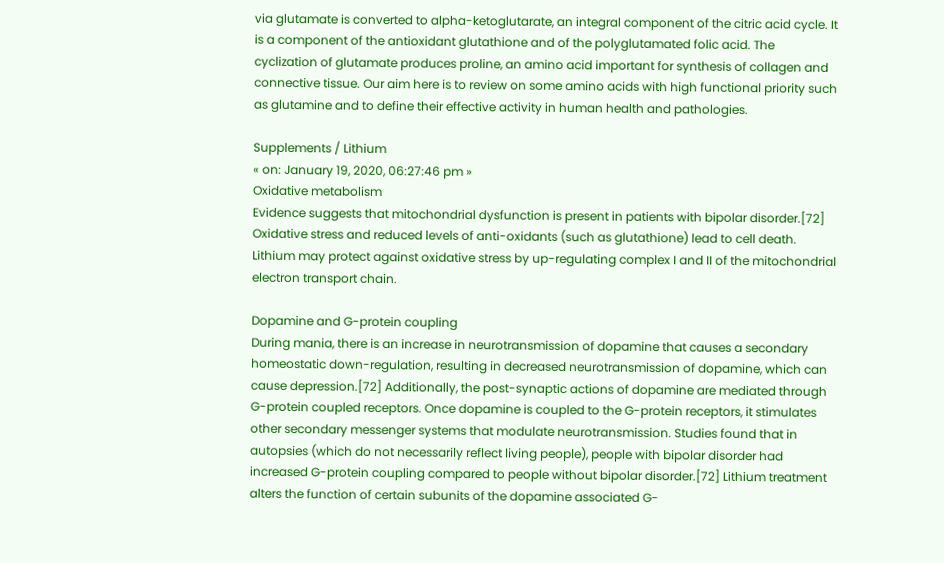via glutamate is converted to alpha-ketoglutarate, an integral component of the citric acid cycle. It is a component of the antioxidant glutathione and of the polyglutamated folic acid. The cyclization of glutamate produces proline, an amino acid important for synthesis of collagen and connective tissue. Our aim here is to review on some amino acids with high functional priority such as glutamine and to define their effective activity in human health and pathologies.

Supplements / Lithium
« on: January 19, 2020, 06:27:46 pm »
Oxidative metabolism
Evidence suggests that mitochondrial dysfunction is present in patients with bipolar disorder.[72] Oxidative stress and reduced levels of anti-oxidants (such as glutathione) lead to cell death. Lithium may protect against oxidative stress by up-regulating complex I and II of the mitochondrial electron transport chain.

Dopamine and G-protein coupling
During mania, there is an increase in neurotransmission of dopamine that causes a secondary homeostatic down-regulation, resulting in decreased neurotransmission of dopamine, which can cause depression.[72] Additionally, the post-synaptic actions of dopamine are mediated through G-protein coupled receptors. Once dopamine is coupled to the G-protein receptors, it stimulates other secondary messenger systems that modulate neurotransmission. Studies found that in autopsies (which do not necessarily reflect living people), people with bipolar disorder had increased G-protein coupling compared to people without bipolar disorder.[72] Lithium treatment alters the function of certain subunits of the dopamine associated G-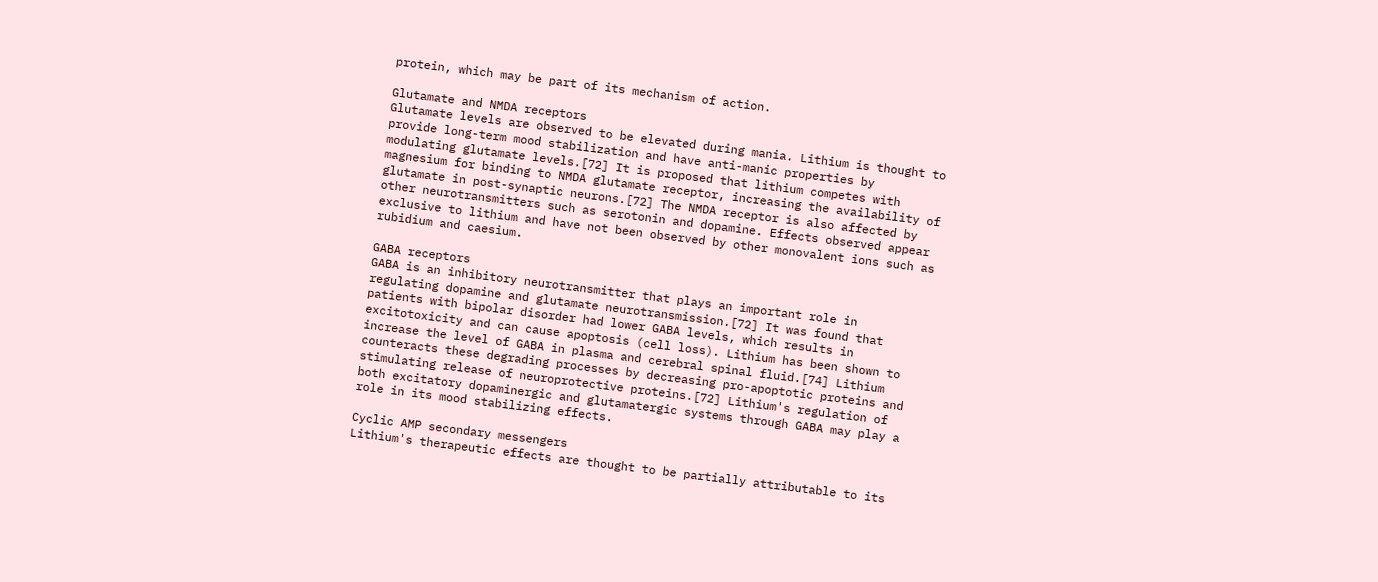protein, which may be part of its mechanism of action.

Glutamate and NMDA receptors
Glutamate levels are observed to be elevated during mania. Lithium is thought to provide long-term mood stabilization and have anti-manic properties by modulating glutamate levels.[72] It is proposed that lithium competes with magnesium for binding to NMDA glutamate receptor, increasing the availability of glutamate in post-synaptic neurons.[72] The NMDA receptor is also affected by other neurotransmitters such as serotonin and dopamine. Effects observed appear exclusive to lithium and have not been observed by other monovalent ions such as rubidium and caesium.

GABA receptors
GABA is an inhibitory neurotransmitter that plays an important role in regulating dopamine and glutamate neurotransmission.[72] It was found that patients with bipolar disorder had lower GABA levels, which results in excitotoxicity and can cause apoptosis (cell loss). Lithium has been shown to increase the level of GABA in plasma and cerebral spinal fluid.[74] Lithium counteracts these degrading processes by decreasing pro-apoptotic proteins and stimulating release of neuroprotective proteins.[72] Lithium's regulation of both excitatory dopaminergic and glutamatergic systems through GABA may play a role in its mood stabilizing effects.

Cyclic AMP secondary messengers
Lithium's therapeutic effects are thought to be partially attributable to its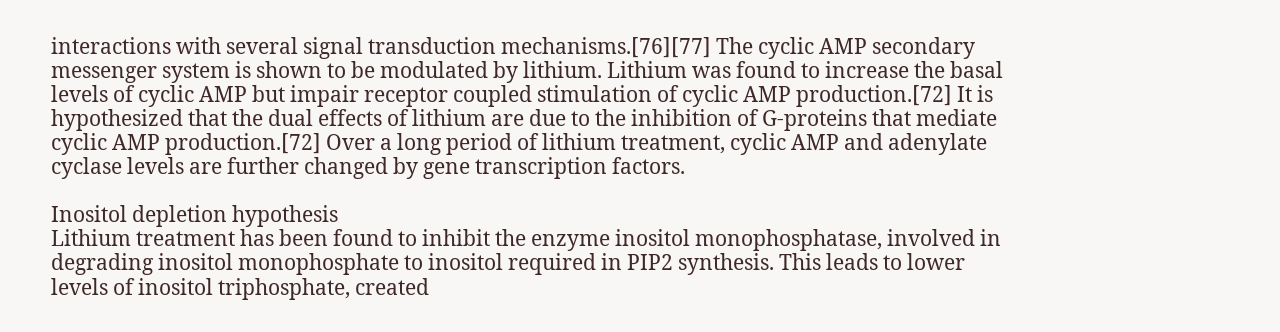interactions with several signal transduction mechanisms.[76][77] The cyclic AMP secondary messenger system is shown to be modulated by lithium. Lithium was found to increase the basal levels of cyclic AMP but impair receptor coupled stimulation of cyclic AMP production.[72] It is hypothesized that the dual effects of lithium are due to the inhibition of G-proteins that mediate cyclic AMP production.[72] Over a long period of lithium treatment, cyclic AMP and adenylate cyclase levels are further changed by gene transcription factors.

Inositol depletion hypothesis
Lithium treatment has been found to inhibit the enzyme inositol monophosphatase, involved in degrading inositol monophosphate to inositol required in PIP2 synthesis. This leads to lower levels of inositol triphosphate, created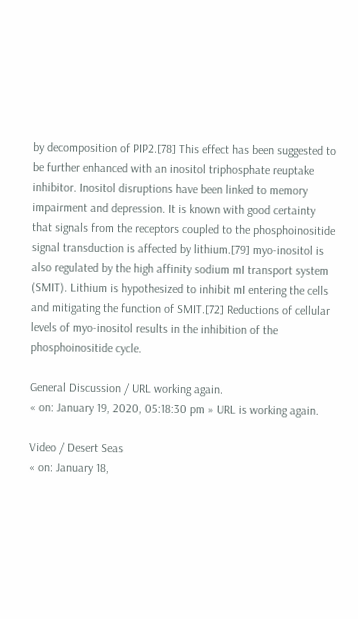by decomposition of PIP2.[78] This effect has been suggested to be further enhanced with an inositol triphosphate reuptake inhibitor. Inositol disruptions have been linked to memory impairment and depression. It is known with good certainty that signals from the receptors coupled to the phosphoinositide signal transduction is affected by lithium.[79] myo-inositol is also regulated by the high affinity sodium mI transport system (SMIT). Lithium is hypothesized to inhibit mI entering the cells and mitigating the function of SMIT.[72] Reductions of cellular levels of myo-inositol results in the inhibition of the phosphoinositide cycle.

General Discussion / URL working again.
« on: January 19, 2020, 05:18:30 pm » URL is working again.

Video / Desert Seas
« on: January 18,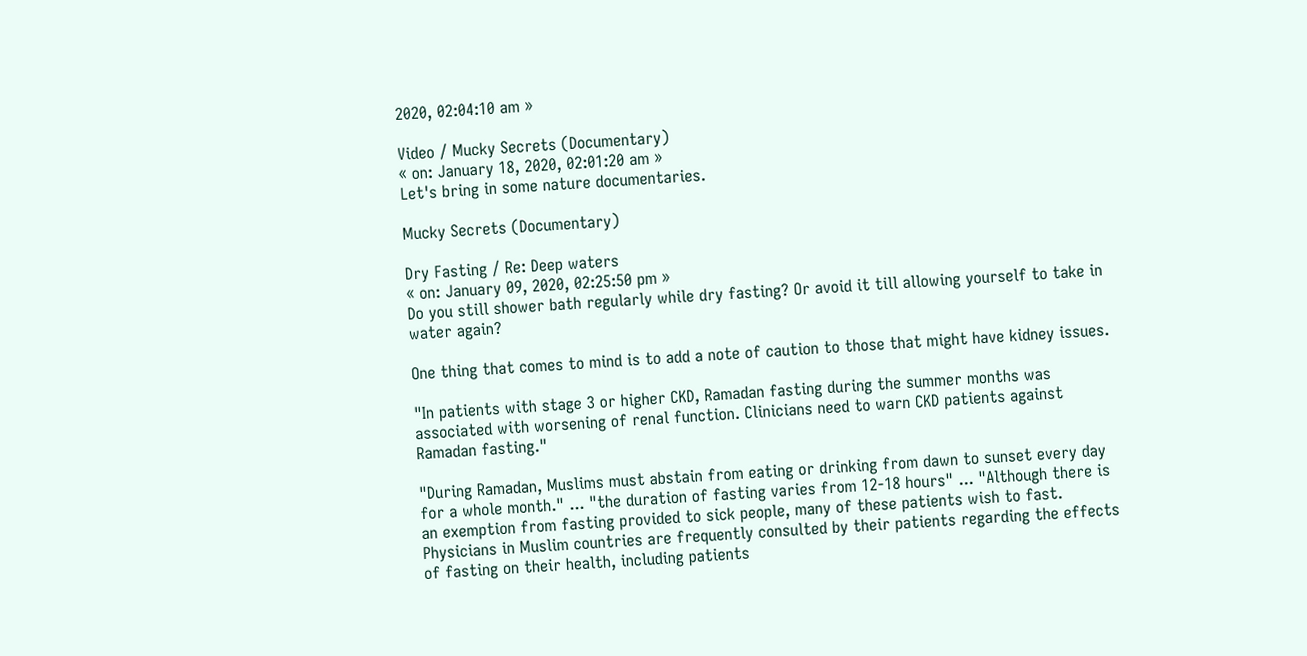2020, 02:04:10 am »

Video / Mucky Secrets (Documentary)
« on: January 18, 2020, 02:01:20 am »
Let's bring in some nature documentaries.

Mucky Secrets (Documentary)

Dry Fasting / Re: Deep waters
« on: January 09, 2020, 02:25:50 pm »
Do you still shower bath regularly while dry fasting? Or avoid it till allowing yourself to take in water again?

One thing that comes to mind is to add a note of caution to those that might have kidney issues.

"In patients with stage 3 or higher CKD, Ramadan fasting during the summer months was associated with worsening of renal function. Clinicians need to warn CKD patients against Ramadan fasting."

"During Ramadan, Muslims must abstain from eating or drinking from dawn to sunset every day for a whole month." ... "the duration of fasting varies from 12-18 hours" ... "Although there is an exemption from fasting provided to sick people, many of these patients wish to fast. Physicians in Muslim countries are frequently consulted by their patients regarding the effects of fasting on their health, including patients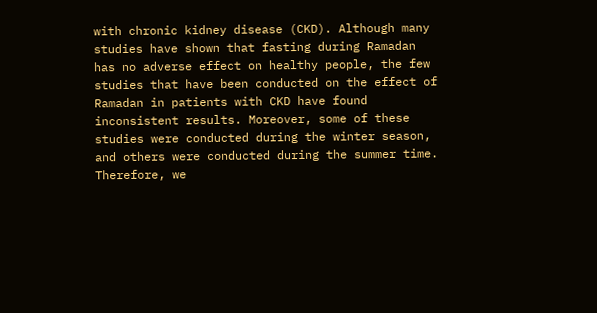with chronic kidney disease (CKD). Although many studies have shown that fasting during Ramadan has no adverse effect on healthy people, the few studies that have been conducted on the effect of Ramadan in patients with CKD have found inconsistent results. Moreover, some of these studies were conducted during the winter season, and others were conducted during the summer time. Therefore, we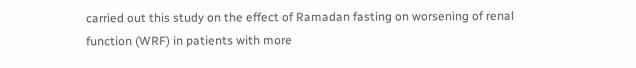carried out this study on the effect of Ramadan fasting on worsening of renal function (WRF) in patients with more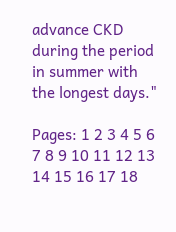advance CKD during the period in summer with the longest days."

Pages: 1 2 3 4 5 6 7 8 9 10 11 12 13 14 15 16 17 18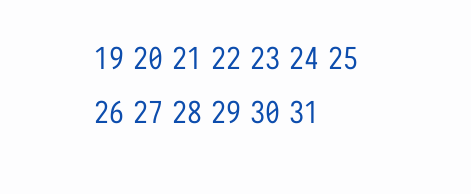19 20 21 22 23 24 25 26 27 28 29 30 31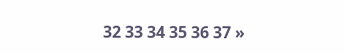32 33 34 35 36 37 »